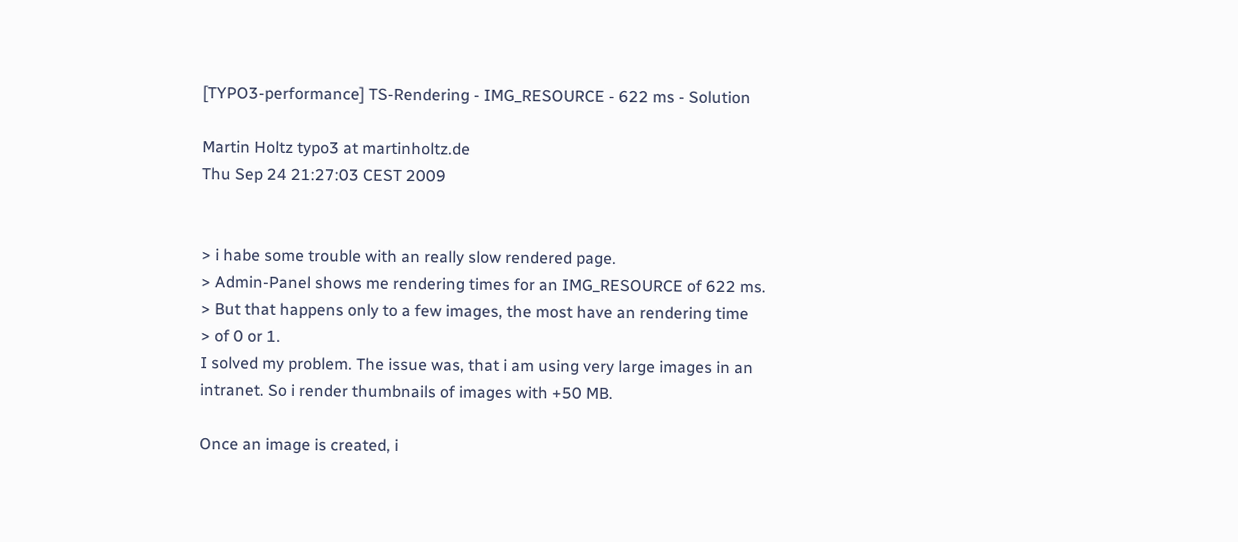[TYPO3-performance] TS-Rendering - IMG_RESOURCE - 622 ms - Solution

Martin Holtz typo3 at martinholtz.de
Thu Sep 24 21:27:03 CEST 2009


> i habe some trouble with an really slow rendered page.
> Admin-Panel shows me rendering times for an IMG_RESOURCE of 622 ms.
> But that happens only to a few images, the most have an rendering time
> of 0 or 1.
I solved my problem. The issue was, that i am using very large images in an
intranet. So i render thumbnails of images with +50 MB.

Once an image is created, i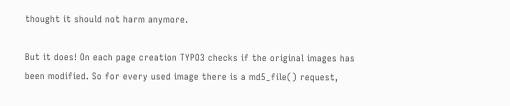thought it should not harm anymore.

But it does! On each page creation TYPO3 checks if the original images has
been modified. So for every used image there is a md5_file() request,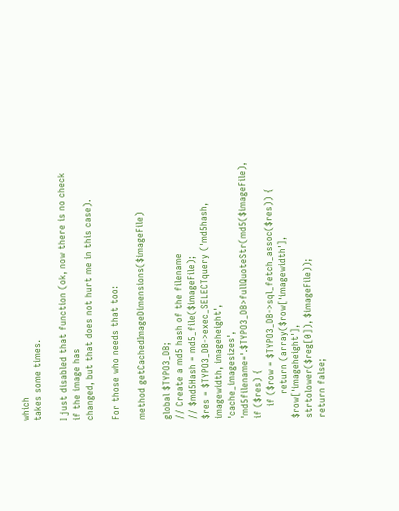which
takes some times.

I just disabled that function (ok, now there is no check if the image has
changed, but that does not hurt me in this case).

For those who needs that too:

method getCachedImageDimensions($imageFile)

global $TYPO3_DB;
// Create a md5 hash of the filename
// $md5Hash = md5_file($imageFile);
$res = $TYPO3_DB->exec_SELECTquery ('md5hash, imagewidth, imageheight',
'cache_imagesizes', 'md5filename='.$TYPO3_DB>fullQuoteStr(md5($imageFile),
if ($res) {
    if ($row = $TYPO3_DB->sql_fetch_assoc($res)) {
        return (array($row['imagewidth'], $row['imageheight'],
strtolower($reg[0]), $imageFile));
return false;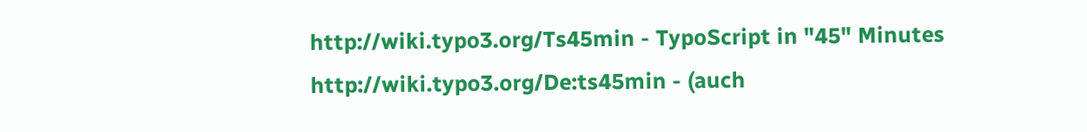http://wiki.typo3.org/Ts45min - TypoScript in "45" Minutes
http://wiki.typo3.org/De:ts45min - (auch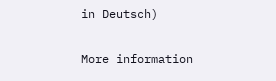in Deutsch)

More information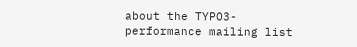about the TYPO3-performance mailing list